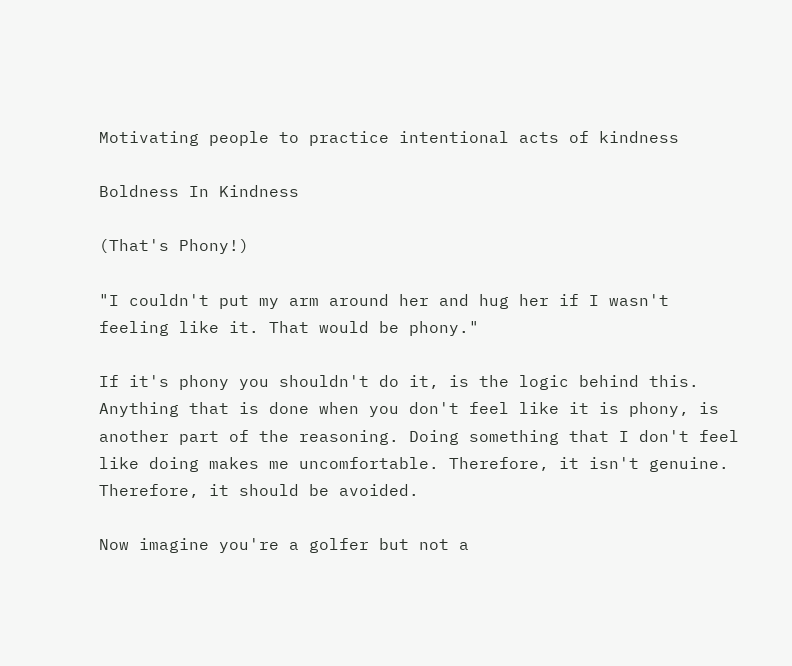Motivating people to practice intentional acts of kindness

Boldness In Kindness

(That's Phony!)

"I couldn't put my arm around her and hug her if I wasn't feeling like it. That would be phony."

If it's phony you shouldn't do it, is the logic behind this. Anything that is done when you don't feel like it is phony, is another part of the reasoning. Doing something that I don't feel like doing makes me uncomfortable. Therefore, it isn't genuine. Therefore, it should be avoided.

Now imagine you're a golfer but not a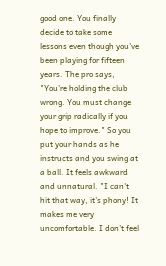good one. You finally decide to take some lessons even though you've been playing for fifteen years. The pro says, "You're holding the club wrong. You must change your grip radically if you hope to improve." So you put your hands as he instructs and you swing at a ball. It feels awkward and unnatural. "I can't hit that way, it's phony! It makes me very uncomfortable. I don't feel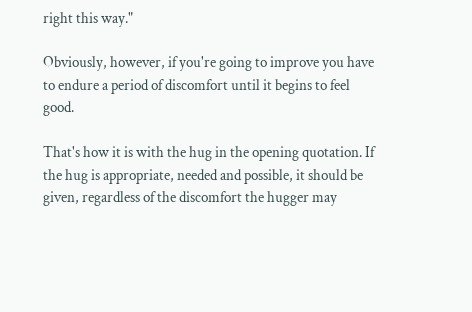right this way."

Obviously, however, if you're going to improve you have to endure a period of discomfort until it begins to feel good.

That's how it is with the hug in the opening quotation. If the hug is appropriate, needed and possible, it should be given, regardless of the discomfort the hugger may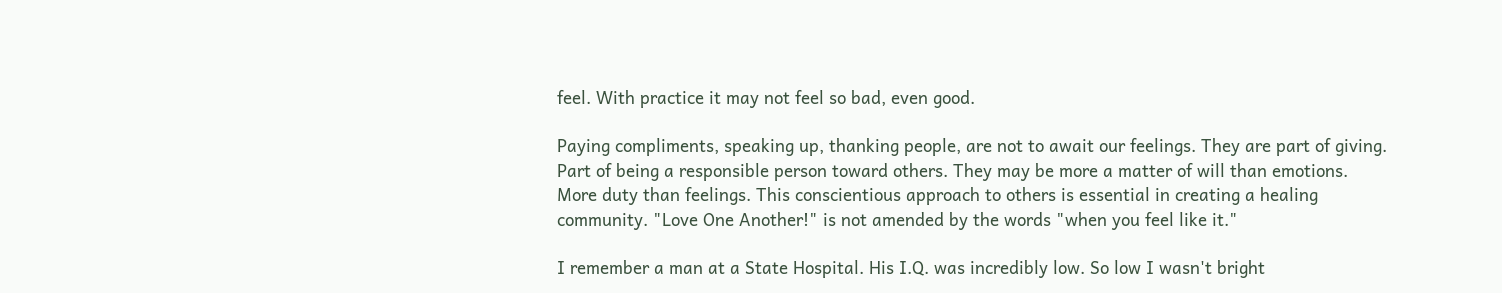feel. With practice it may not feel so bad, even good.

Paying compliments, speaking up, thanking people, are not to await our feelings. They are part of giving. Part of being a responsible person toward others. They may be more a matter of will than emotions. More duty than feelings. This conscientious approach to others is essential in creating a healing community. "Love One Another!" is not amended by the words "when you feel like it."

I remember a man at a State Hospital. His I.Q. was incredibly low. So low I wasn't bright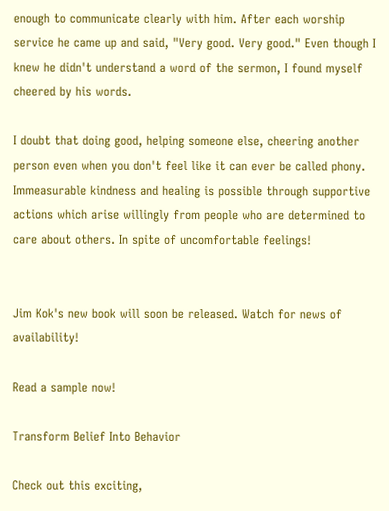enough to communicate clearly with him. After each worship service he came up and said, "Very good. Very good." Even though I knew he didn't understand a word of the sermon, I found myself cheered by his words.

I doubt that doing good, helping someone else, cheering another person even when you don't feel like it can ever be called phony. Immeasurable kindness and healing is possible through supportive actions which arise willingly from people who are determined to care about others. In spite of uncomfortable feelings!


Jim Kok's new book will soon be released. Watch for news of availability!

Read a sample now!

Transform Belief Into Behavior

Check out this exciting,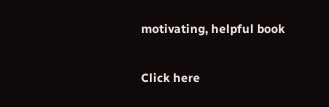motivating, helpful book

Click here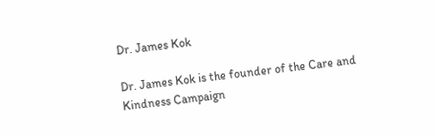Dr. James Kok

Dr. James Kok is the founder of the Care and Kindness Campaign